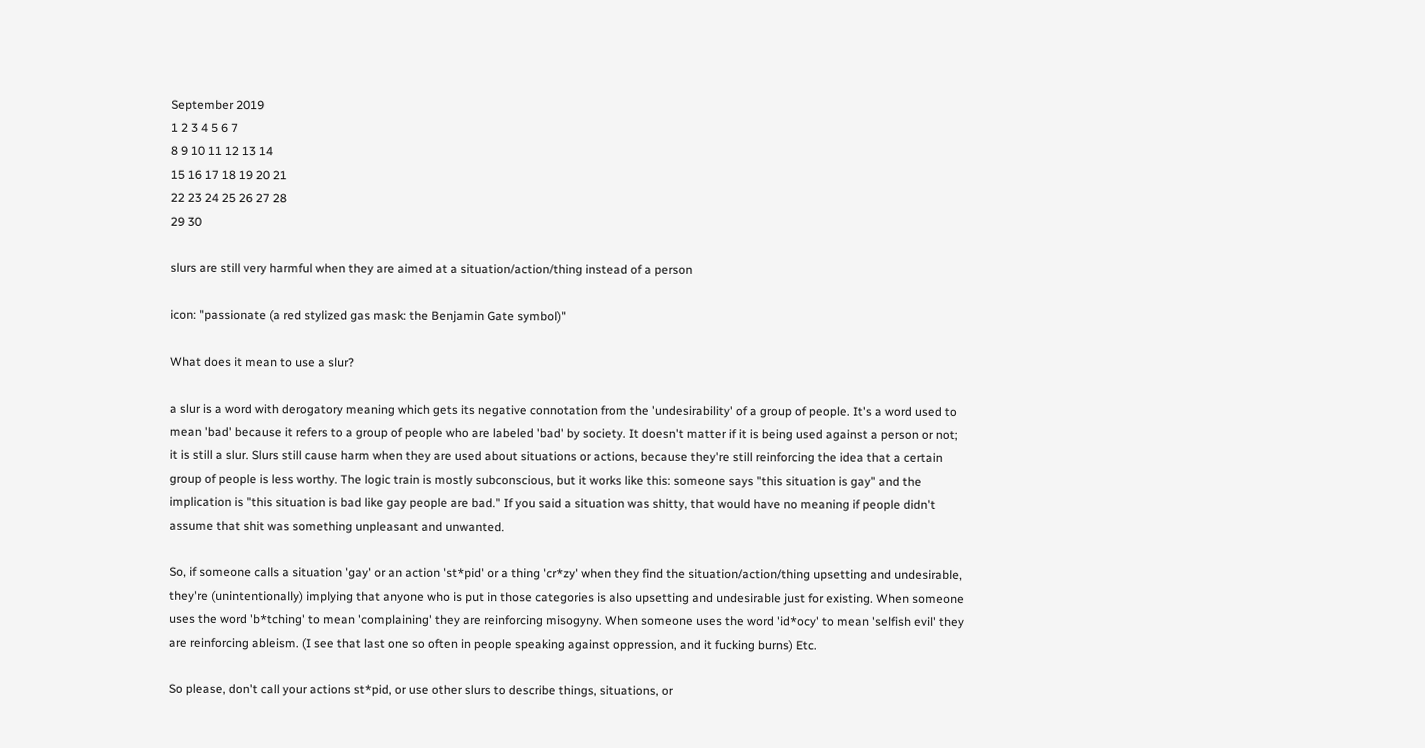September 2019
1 2 3 4 5 6 7
8 9 10 11 12 13 14
15 16 17 18 19 20 21
22 23 24 25 26 27 28
29 30

slurs are still very harmful when they are aimed at a situation/action/thing instead of a person

icon: "passionate (a red stylized gas mask: the Benjamin Gate symbol)"

What does it mean to use a slur?

a slur is a word with derogatory meaning which gets its negative connotation from the 'undesirability' of a group of people. It's a word used to mean 'bad' because it refers to a group of people who are labeled 'bad' by society. It doesn't matter if it is being used against a person or not; it is still a slur. Slurs still cause harm when they are used about situations or actions, because they're still reinforcing the idea that a certain group of people is less worthy. The logic train is mostly subconscious, but it works like this: someone says "this situation is gay" and the implication is "this situation is bad like gay people are bad." If you said a situation was shitty, that would have no meaning if people didn't assume that shit was something unpleasant and unwanted.

So, if someone calls a situation 'gay' or an action 'st*pid' or a thing 'cr*zy' when they find the situation/action/thing upsetting and undesirable, they're (unintentionally) implying that anyone who is put in those categories is also upsetting and undesirable just for existing. When someone uses the word 'b*tching' to mean 'complaining' they are reinforcing misogyny. When someone uses the word 'id*ocy' to mean 'selfish evil' they are reinforcing ableism. (I see that last one so often in people speaking against oppression, and it fucking burns) Etc.

So please, don't call your actions st*pid, or use other slurs to describe things, situations, or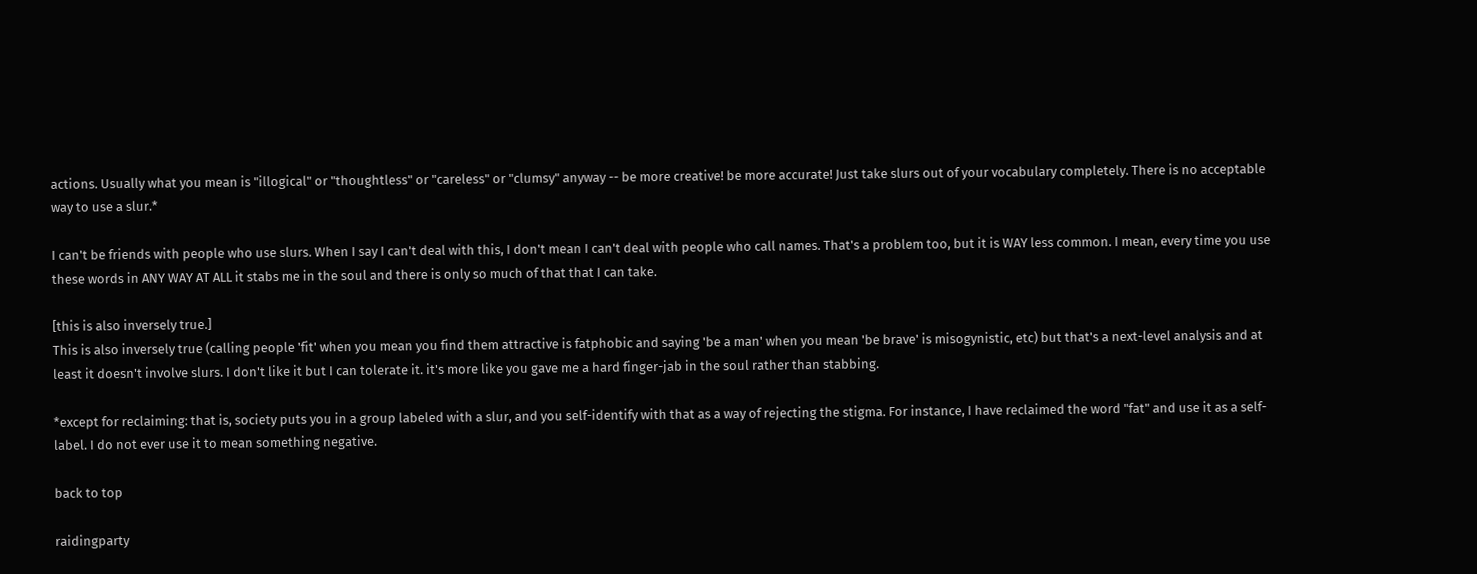actions. Usually what you mean is "illogical" or "thoughtless" or "careless" or "clumsy" anyway -- be more creative! be more accurate! Just take slurs out of your vocabulary completely. There is no acceptable way to use a slur.*

I can't be friends with people who use slurs. When I say I can't deal with this, I don't mean I can't deal with people who call names. That's a problem too, but it is WAY less common. I mean, every time you use these words in ANY WAY AT ALL it stabs me in the soul and there is only so much of that that I can take.

[this is also inversely true.]
This is also inversely true (calling people 'fit' when you mean you find them attractive is fatphobic and saying 'be a man' when you mean 'be brave' is misogynistic, etc) but that's a next-level analysis and at least it doesn't involve slurs. I don't like it but I can tolerate it. it's more like you gave me a hard finger-jab in the soul rather than stabbing.

*except for reclaiming: that is, society puts you in a group labeled with a slur, and you self-identify with that as a way of rejecting the stigma. For instance, I have reclaimed the word "fat" and use it as a self-label. I do not ever use it to mean something negative.

back to top

raidingparty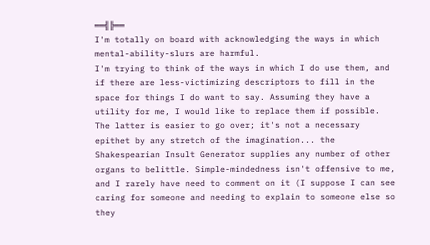══╣╠══
I'm totally on board with acknowledging the ways in which mental-ability-slurs are harmful.
I'm trying to think of the ways in which I do use them, and if there are less-victimizing descriptors to fill in the space for things I do want to say. Assuming they have a utility for me, I would like to replace them if possible.
The latter is easier to go over; it's not a necessary epithet by any stretch of the imagination... the Shakespearian Insult Generator supplies any number of other organs to belittle. Simple-mindedness isn't offensive to me, and I rarely have need to comment on it (I suppose I can see caring for someone and needing to explain to someone else so they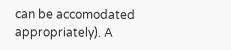can be accomodated appropriately). A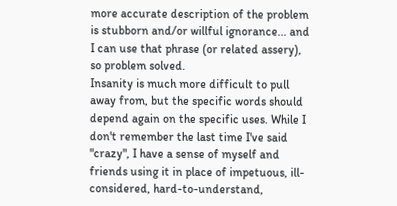more accurate description of the problem is stubborn and/or willful ignorance... and I can use that phrase (or related assery), so problem solved.
Insanity is much more difficult to pull away from, but the specific words should depend again on the specific uses. While I don't remember the last time I've said "crazy", I have a sense of myself and friends using it in place of impetuous, ill-considered, hard-to-understand,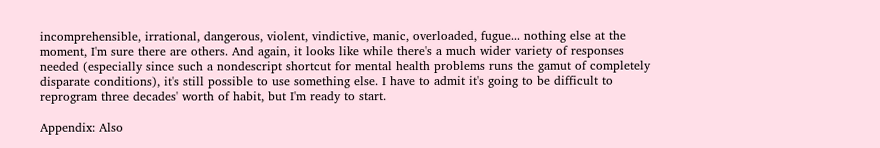incomprehensible, irrational, dangerous, violent, vindictive, manic, overloaded, fugue... nothing else at the moment, I'm sure there are others. And again, it looks like while there's a much wider variety of responses needed (especially since such a nondescript shortcut for mental health problems runs the gamut of completely disparate conditions), it's still possible to use something else. I have to admit it's going to be difficult to reprogram three decades' worth of habit, but I'm ready to start.

Appendix: Also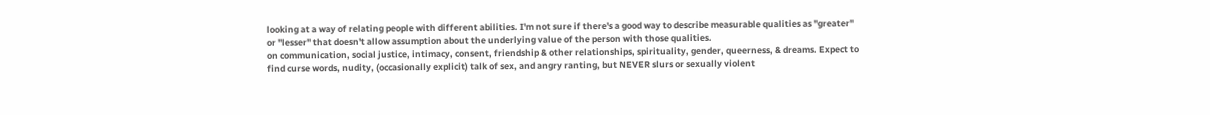looking at a way of relating people with different abilities. I'm not sure if there's a good way to describe measurable qualities as "greater" or "lesser" that doesn't allow assumption about the underlying value of the person with those qualities.
on communication, social justice, intimacy, consent, friendship & other relationships, spirituality, gender, queerness, & dreams. Expect to find curse words, nudity, (occasionally explicit) talk of sex, and angry ranting, but NEVER slurs or sexually violent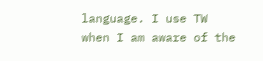language. I use TW when I am aware of the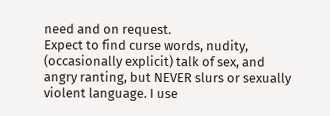need and on request.
Expect to find curse words, nudity, (occasionally explicit) talk of sex, and angry ranting, but NEVER slurs or sexually violent language. I use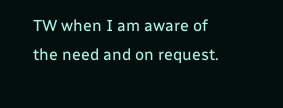TW when I am aware of the need and on request.